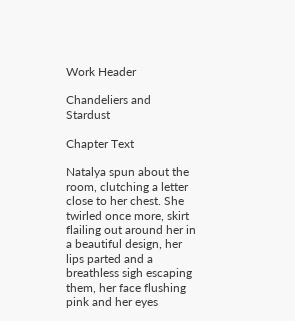Work Header

Chandeliers and Stardust

Chapter Text

Natalya spun about the room, clutching a letter close to her chest. She twirled once more, skirt flailing out around her in a beautiful design, her lips parted and a breathless sigh escaping them, her face flushing pink and her eyes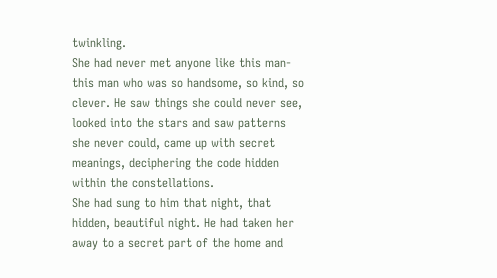twinkling.
She had never met anyone like this man- this man who was so handsome, so kind, so clever. He saw things she could never see, looked into the stars and saw patterns she never could, came up with secret meanings, deciphering the code hidden within the constellations.
She had sung to him that night, that hidden, beautiful night. He had taken her away to a secret part of the home and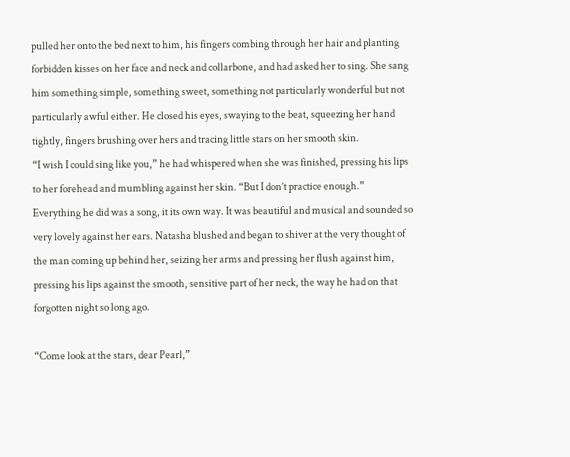pulled her onto the bed next to him, his fingers combing through her hair and planting forbidden kisses on her face and neck and collarbone, and had asked her to sing. She sang him something simple, something sweet, something not particularly wonderful but not particularly awful either. He closed his eyes, swaying to the beat, squeezing her hand tightly, fingers brushing over hers and tracing little stars on her smooth skin.
“I wish I could sing like you,” he had whispered when she was finished, pressing his lips to her forehead and mumbling against her skin. “But I don’t practice enough.”
Everything he did was a song, it its own way. It was beautiful and musical and sounded so very lovely against her ears. Natasha blushed and began to shiver at the very thought of the man coming up behind her, seizing her arms and pressing her flush against him, pressing his lips against the smooth, sensitive part of her neck, the way he had on that forgotten night so long ago.

“Come look at the stars, dear Pearl,”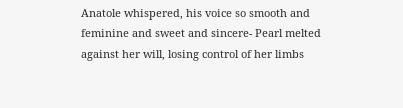Anatole whispered, his voice so smooth and feminine and sweet and sincere- Pearl melted against her will, losing control of her limbs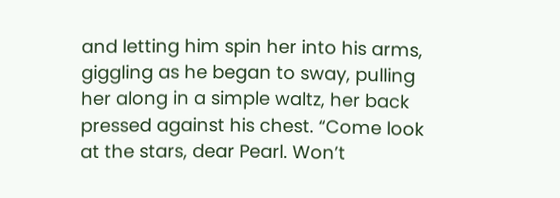and letting him spin her into his arms, giggling as he began to sway, pulling her along in a simple waltz, her back pressed against his chest. “Come look at the stars, dear Pearl. Won’t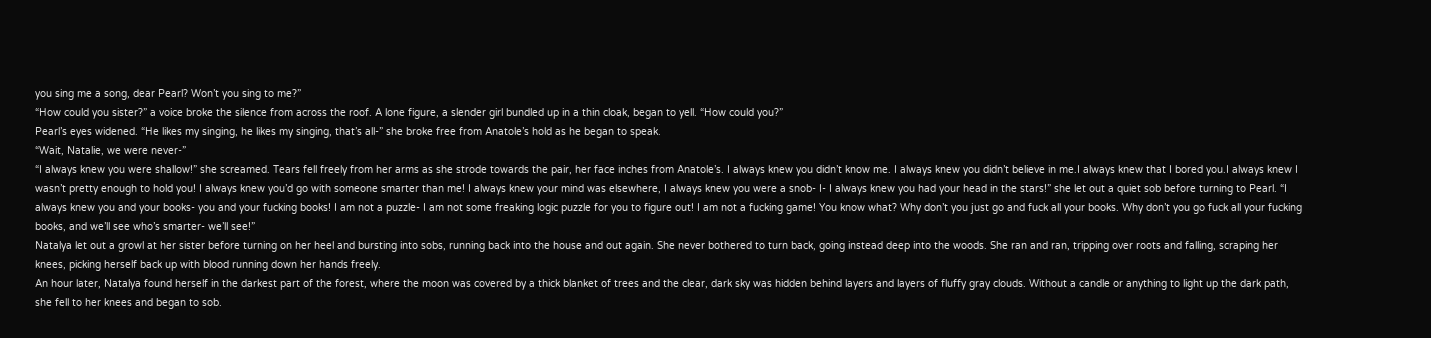you sing me a song, dear Pearl? Won’t you sing to me?”
“How could you sister?” a voice broke the silence from across the roof. A lone figure, a slender girl bundled up in a thin cloak, began to yell. “How could you?”
Pearl’s eyes widened. “He likes my singing, he likes my singing, that’s all-” she broke free from Anatole’s hold as he began to speak.
“Wait, Natalie, we were never-”
“I always knew you were shallow!” she screamed. Tears fell freely from her arms as she strode towards the pair, her face inches from Anatole’s. I always knew you didn’t know me. I always knew you didn’t believe in me.I always knew that I bored you.I always knew I wasn’t pretty enough to hold you! I always knew you’d go with someone smarter than me! I always knew your mind was elsewhere, I always knew you were a snob- I- I always knew you had your head in the stars!” she let out a quiet sob before turning to Pearl. “I always knew you and your books- you and your fucking books! I am not a puzzle- I am not some freaking logic puzzle for you to figure out! I am not a fucking game! You know what? Why don’t you just go and fuck all your books. Why don’t you go fuck all your fucking books, and we’ll see who’s smarter- we’ll see!”
Natalya let out a growl at her sister before turning on her heel and bursting into sobs, running back into the house and out again. She never bothered to turn back, going instead deep into the woods. She ran and ran, tripping over roots and falling, scraping her knees, picking herself back up with blood running down her hands freely.
An hour later, Natalya found herself in the darkest part of the forest, where the moon was covered by a thick blanket of trees and the clear, dark sky was hidden behind layers and layers of fluffy gray clouds. Without a candle or anything to light up the dark path, she fell to her knees and began to sob.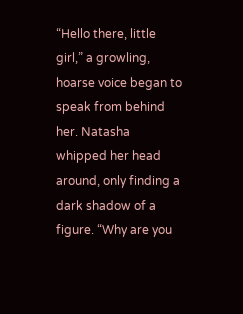“Hello there, little girl,” a growling, hoarse voice began to speak from behind her. Natasha whipped her head around, only finding a dark shadow of a figure. “Why are you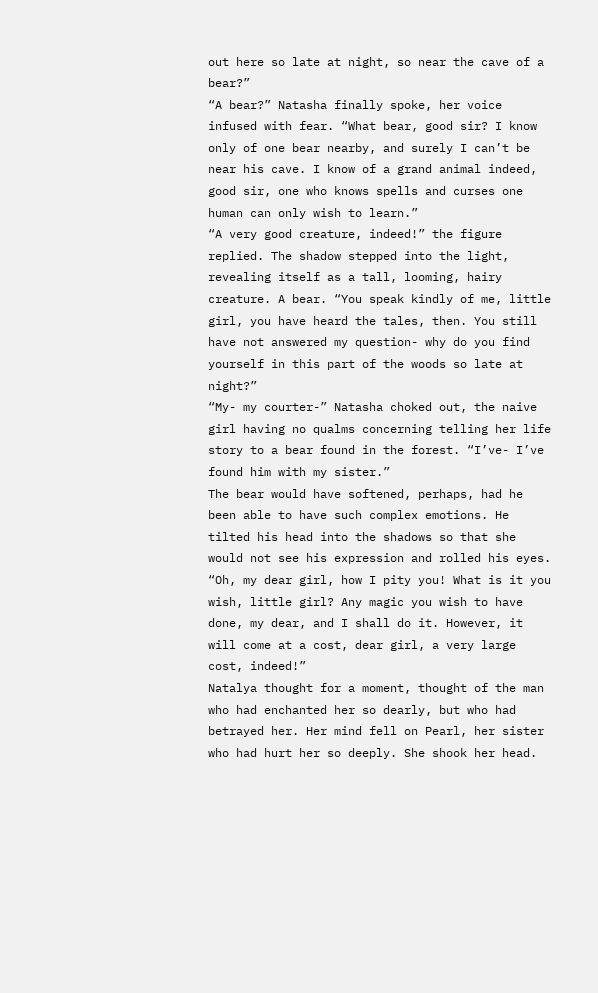out here so late at night, so near the cave of a bear?”
“A bear?” Natasha finally spoke, her voice infused with fear. “What bear, good sir? I know only of one bear nearby, and surely I can’t be near his cave. I know of a grand animal indeed, good sir, one who knows spells and curses one human can only wish to learn.”
“A very good creature, indeed!” the figure replied. The shadow stepped into the light, revealing itself as a tall, looming, hairy creature. A bear. “You speak kindly of me, little girl, you have heard the tales, then. You still have not answered my question- why do you find yourself in this part of the woods so late at night?”
“My- my courter-” Natasha choked out, the naive girl having no qualms concerning telling her life story to a bear found in the forest. “I’ve- I’ve found him with my sister.”
The bear would have softened, perhaps, had he been able to have such complex emotions. He tilted his head into the shadows so that she would not see his expression and rolled his eyes. “Oh, my dear girl, how I pity you! What is it you wish, little girl? Any magic you wish to have done, my dear, and I shall do it. However, it will come at a cost, dear girl, a very large cost, indeed!”
Natalya thought for a moment, thought of the man who had enchanted her so dearly, but who had betrayed her. Her mind fell on Pearl, her sister who had hurt her so deeply. She shook her head.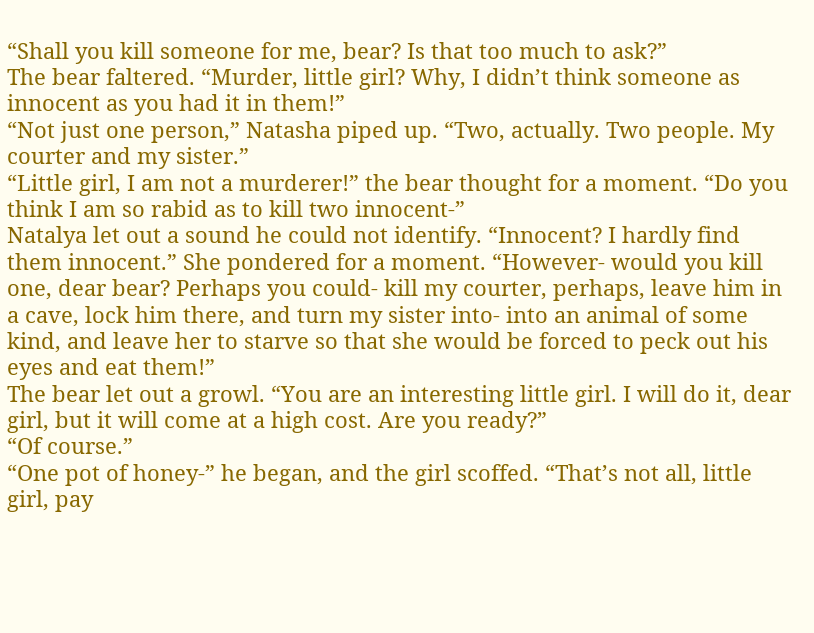“Shall you kill someone for me, bear? Is that too much to ask?”
The bear faltered. “Murder, little girl? Why, I didn’t think someone as innocent as you had it in them!”
“Not just one person,” Natasha piped up. “Two, actually. Two people. My courter and my sister.”
“Little girl, I am not a murderer!” the bear thought for a moment. “Do you think I am so rabid as to kill two innocent-”
Natalya let out a sound he could not identify. “Innocent? I hardly find them innocent.” She pondered for a moment. “However- would you kill one, dear bear? Perhaps you could- kill my courter, perhaps, leave him in a cave, lock him there, and turn my sister into- into an animal of some kind, and leave her to starve so that she would be forced to peck out his eyes and eat them!”
The bear let out a growl. “You are an interesting little girl. I will do it, dear girl, but it will come at a high cost. Are you ready?”
“Of course.”
“One pot of honey-” he began, and the girl scoffed. “That’s not all, little girl, pay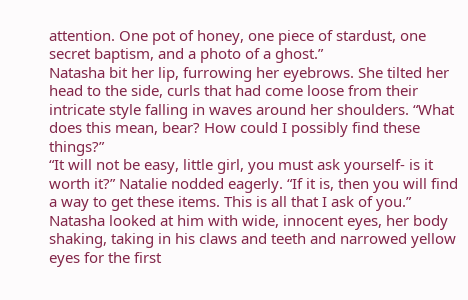attention. One pot of honey, one piece of stardust, one secret baptism, and a photo of a ghost.”
Natasha bit her lip, furrowing her eyebrows. She tilted her head to the side, curls that had come loose from their intricate style falling in waves around her shoulders. “What does this mean, bear? How could I possibly find these things?”
“It will not be easy, little girl, you must ask yourself- is it worth it?” Natalie nodded eagerly. “If it is, then you will find a way to get these items. This is all that I ask of you.”
Natasha looked at him with wide, innocent eyes, her body shaking, taking in his claws and teeth and narrowed yellow eyes for the first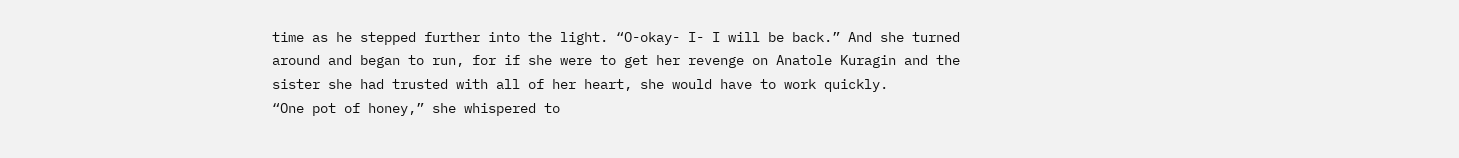time as he stepped further into the light. “O-okay- I- I will be back.” And she turned around and began to run, for if she were to get her revenge on Anatole Kuragin and the sister she had trusted with all of her heart, she would have to work quickly.
“One pot of honey,” she whispered to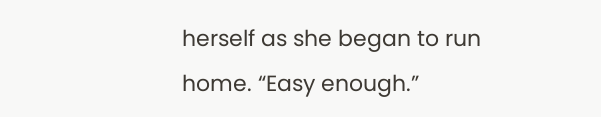herself as she began to run home. “Easy enough.”